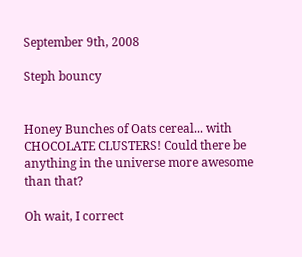September 9th, 2008

Steph bouncy


Honey Bunches of Oats cereal... with CHOCOLATE CLUSTERS! Could there be anything in the universe more awesome than that?

Oh wait, I correct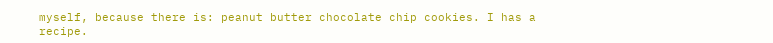myself, because there is: peanut butter chocolate chip cookies. I has a recipe.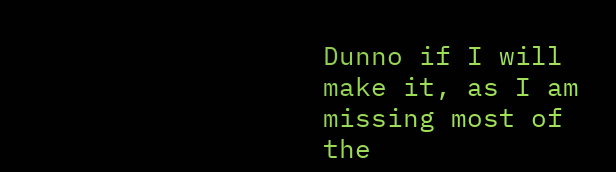Dunno if I will make it, as I am missing most of the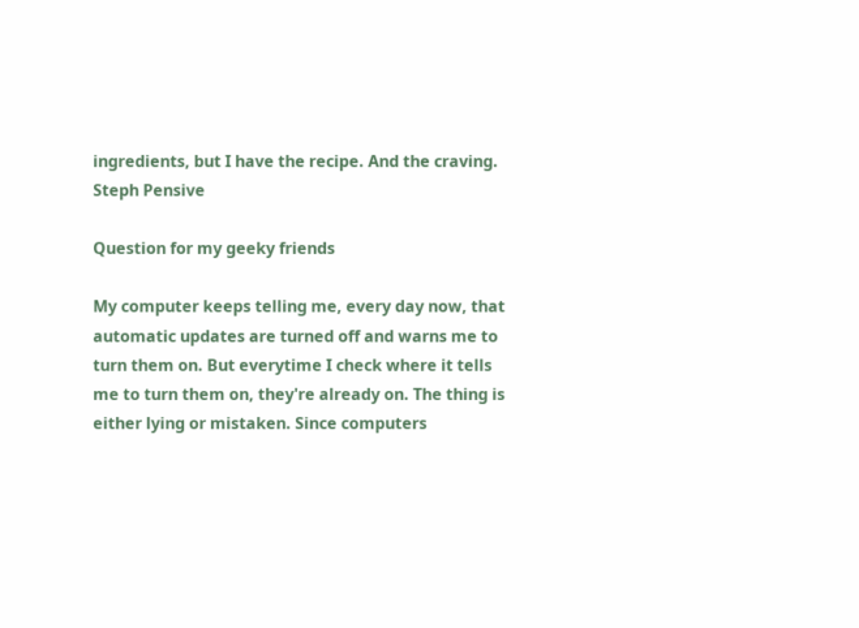ingredients, but I have the recipe. And the craving.
Steph Pensive

Question for my geeky friends

My computer keeps telling me, every day now, that automatic updates are turned off and warns me to turn them on. But everytime I check where it tells me to turn them on, they're already on. The thing is either lying or mistaken. Since computers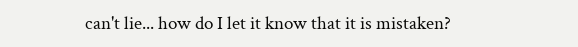can't lie... how do I let it know that it is mistaken?